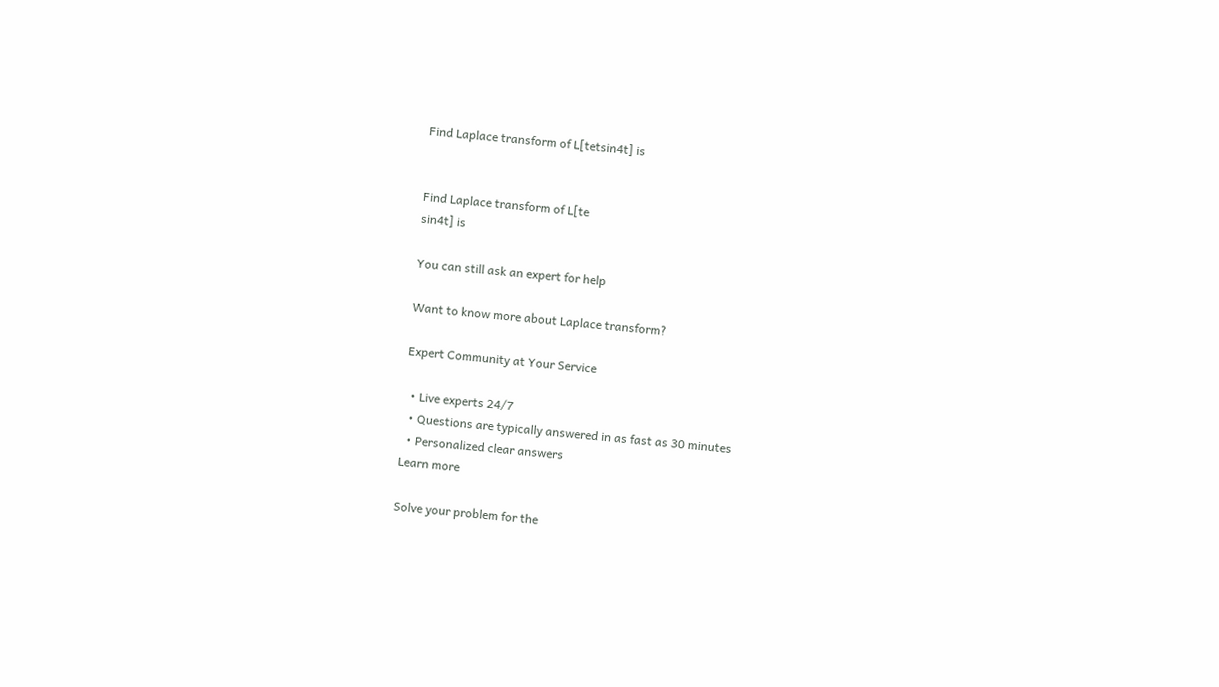Find Laplace transform of L[tetsin4t] is


Find Laplace transform of L[te
sin4t] is

You can still ask an expert for help

Want to know more about Laplace transform?

Expert Community at Your Service

  • Live experts 24/7
  • Questions are typically answered in as fast as 30 minutes
  • Personalized clear answers
Learn more

Solve your problem for the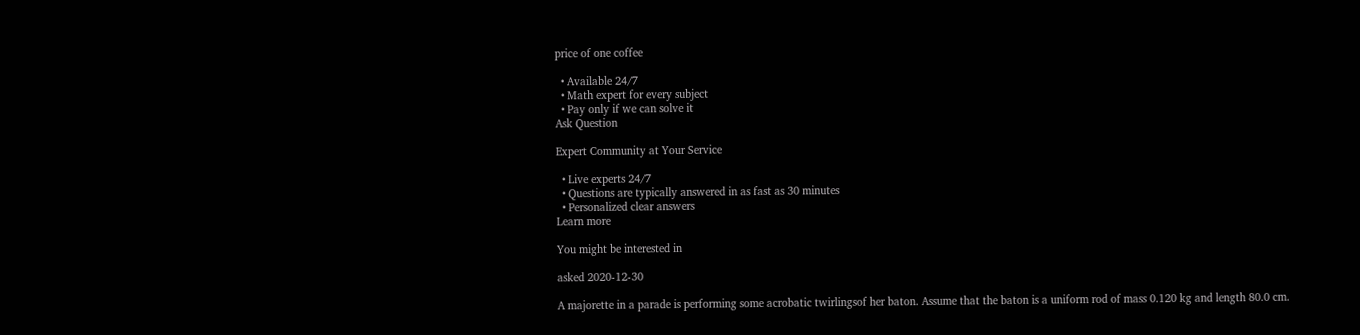price of one coffee

  • Available 24/7
  • Math expert for every subject
  • Pay only if we can solve it
Ask Question

Expert Community at Your Service

  • Live experts 24/7
  • Questions are typically answered in as fast as 30 minutes
  • Personalized clear answers
Learn more

You might be interested in

asked 2020-12-30

A majorette in a parade is performing some acrobatic twirlingsof her baton. Assume that the baton is a uniform rod of mass 0.120 kg and length 80.0 cm.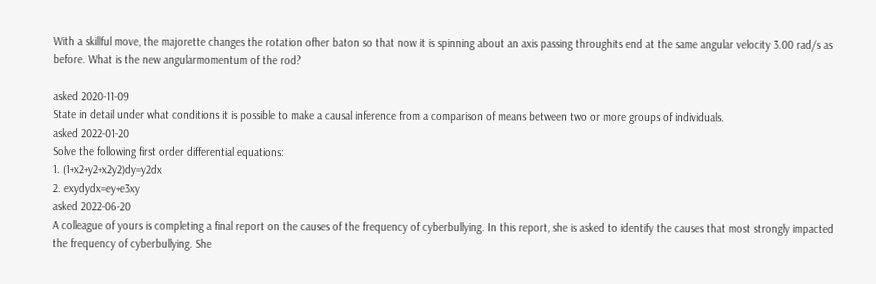With a skillful move, the majorette changes the rotation ofher baton so that now it is spinning about an axis passing throughits end at the same angular velocity 3.00 rad/s as before. What is the new angularmomentum of the rod?

asked 2020-11-09
State in detail under what conditions it is possible to make a causal inference from a comparison of means between two or more groups of individuals.
asked 2022-01-20
Solve the following first order differential equations:
1. (1+x2+y2+x2y2)dy=y2dx
2. exydydx=ey+e3xy
asked 2022-06-20
A colleague of yours is completing a final report on the causes of the frequency of cyberbullying. In this report, she is asked to identify the causes that most strongly impacted the frequency of cyberbullying. She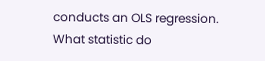conducts an OLS regression.
What statistic do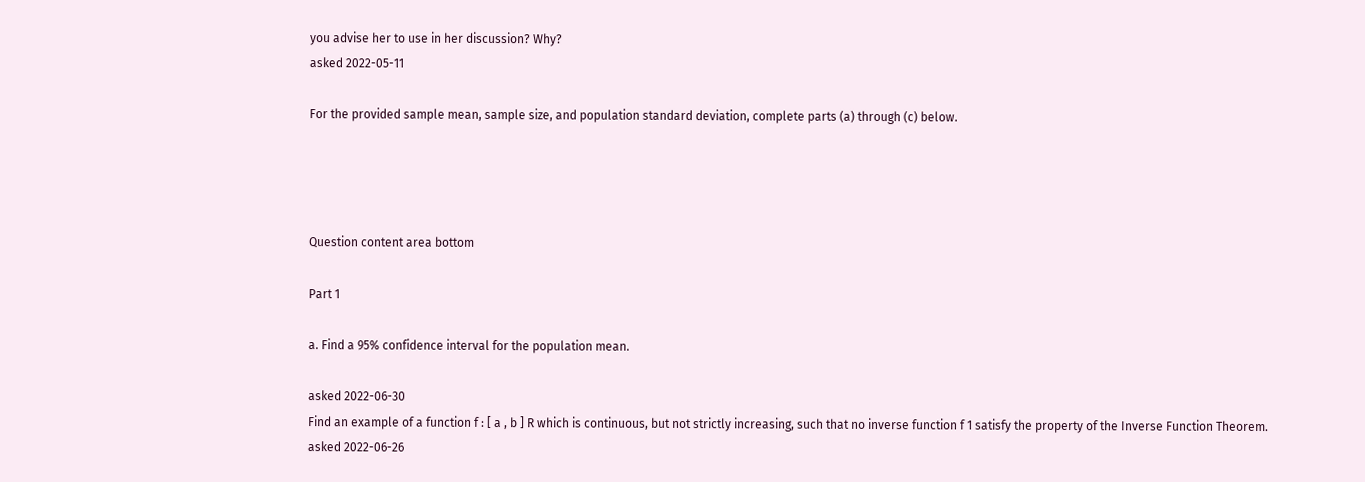you advise her to use in her discussion? Why?
asked 2022-05-11

For the provided sample mean, sample size, and population standard deviation, complete parts (a) through (c) below.




Question content area bottom

Part 1

a. Find a 95% confidence interval for the population mean.

asked 2022-06-30
Find an example of a function f : [ a , b ] R which is continuous, but not strictly increasing, such that no inverse function f 1 satisfy the property of the Inverse Function Theorem.
asked 2022-06-26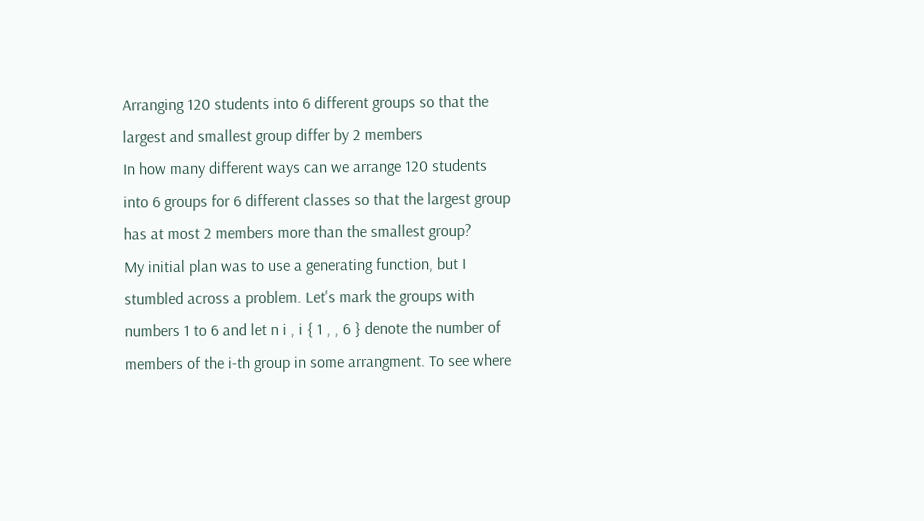Arranging 120 students into 6 different groups so that the largest and smallest group differ by 2 members
In how many different ways can we arrange 120 students into 6 groups for 6 different classes so that the largest group has at most 2 members more than the smallest group?
My initial plan was to use a generating function, but I stumbled across a problem. Let's mark the groups with numbers 1 to 6 and let n i , i { 1 , , 6 } denote the number of members of the i-th group in some arrangment. To see where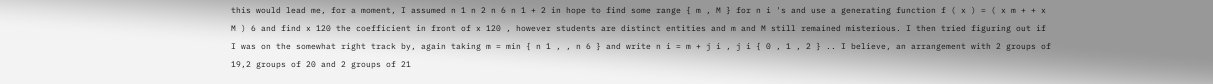this would lead me, for a moment, I assumed n 1 n 2 n 6 n 1 + 2 in hope to find some range { m , M } for n i 's and use a generating function f ( x ) = ( x m + + x M ) 6 and find x 120 the coefficient in front of x 120 , however students are distinct entities and m and M still remained misterious. I then tried figuring out if I was on the somewhat right track by, again taking m = min { n 1 , , n 6 } and write n i = m + j i , j i { 0 , 1 , 2 } .. I believe, an arrangement with 2 groups of 19,2 groups of 20 and 2 groups of 21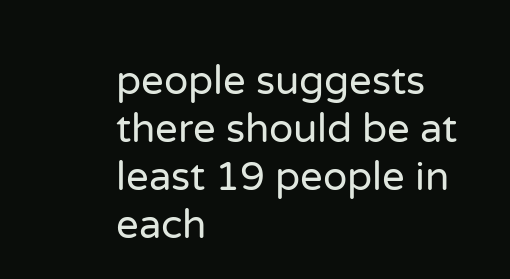people suggests there should be at least 19 people in each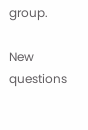group.

New questions